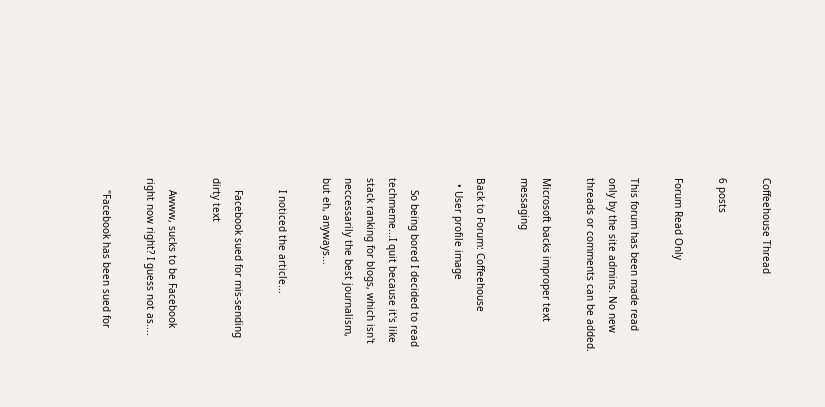Coffeehouse Thread

6 posts

Forum Read Only

This forum has been made read only by the site admins. No new threads or comments can be added.

Microsoft backs improper text messaging

Back to Forum: Coffeehouse
  • User profile image

    So being bored I decided to read techmeme...I quit because it's like stack ranking for blogs, which isn't neccessarily the best journalism, but eh, anyways...

    I noticed the article...

    Facebook sued for mis-sending dirty text

    Awww, sucks to be Facebook right now right? I guess not as....

    "Facebook has been sued for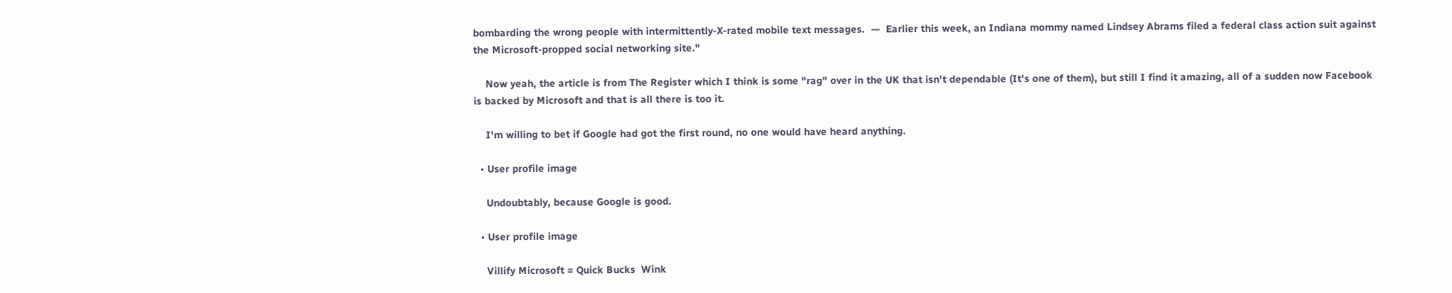bombarding the wrong people with intermittently-X-rated mobile text messages.  —  Earlier this week, an Indiana mommy named Lindsey Abrams filed a federal class action suit against the Microsoft-propped social networking site."

    Now yeah, the article is from The Register which I think is some "rag" over in the UK that isn't dependable (It's one of them), but still I find it amazing, all of a sudden now Facebook is backed by Microsoft and that is all there is too it.

    I'm willing to bet if Google had got the first round, no one would have heard anything.

  • User profile image

    Undoubtably, because Google is good.

  • User profile image

    Villify Microsoft = Quick Bucks  Wink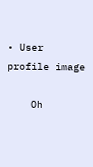• User profile image

    Oh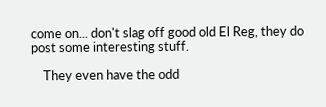come on... don't slag off good old El Reg, they do post some interesting stuff.

    They even have the odd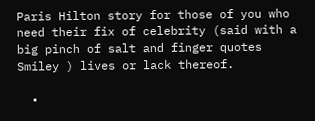Paris Hilton story for those of you who need their fix of celebrity (said with a big pinch of salt and finger quotes Smiley ) lives or lack thereof.

  •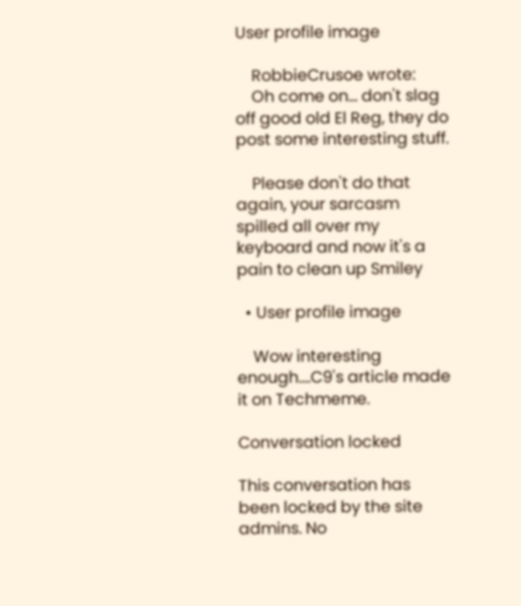User profile image

    RobbieCrusoe wrote:
    Oh come on... don't slag off good old El Reg, they do post some interesting stuff.

    Please don't do that again, your sarcasm spilled all over my keyboard and now it's a pain to clean up Smiley

  • User profile image

    Wow interesting enough....C9's article made it on Techmeme.

Conversation locked

This conversation has been locked by the site admins. No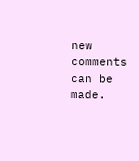new comments can be made.